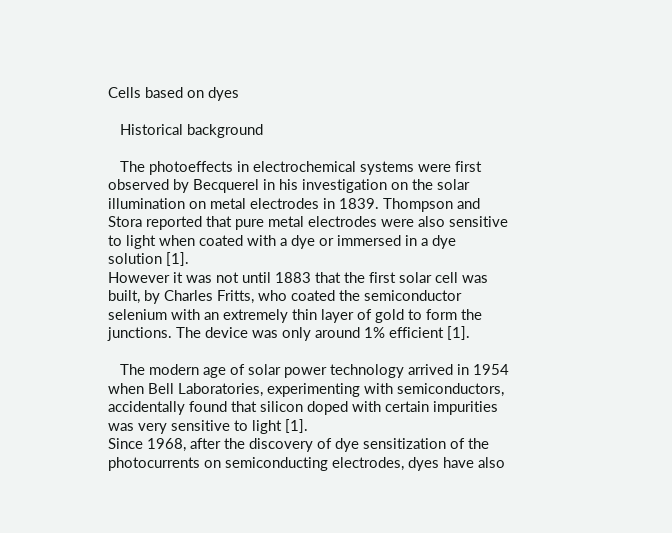Cells based on dyes

   Historical background

   The photoeffects in electrochemical systems were first observed by Becquerel in his investigation on the solar illumination on metal electrodes in 1839. Thompson and Stora reported that pure metal electrodes were also sensitive to light when coated with a dye or immersed in a dye solution [1].
However it was not until 1883 that the first solar cell was built, by Charles Fritts, who coated the semiconductor selenium with an extremely thin layer of gold to form the junctions. The device was only around 1% efficient [1].

   The modern age of solar power technology arrived in 1954 when Bell Laboratories, experimenting with semiconductors, accidentally found that silicon doped with certain impurities was very sensitive to light [1].
Since 1968, after the discovery of dye sensitization of the photocurrents on semiconducting electrodes, dyes have also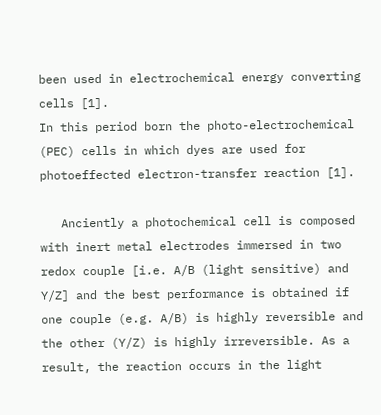been used in electrochemical energy converting cells [1].
In this period born the photo-electrochemical (PEC) cells in which dyes are used for photoeffected electron-transfer reaction [1].

   Anciently a photochemical cell is composed with inert metal electrodes immersed in two redox couple [i.e. A/B (light sensitive) and Y/Z] and the best performance is obtained if one couple (e.g. A/B) is highly reversible and the other (Y/Z) is highly irreversible. As a result, the reaction occurs in the light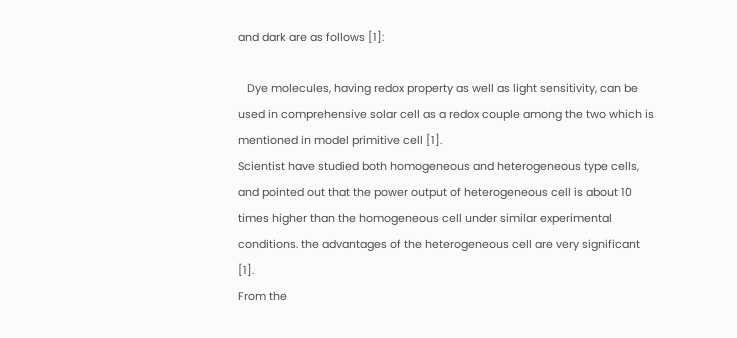and dark are as follows [1]:

   Dye molecules, having redox property as well as light sensitivity, can be used in comprehensive solar cell as a redox couple among the two which is mentioned in model primitive cell [1].
Scientist have studied both homogeneous and heterogeneous type cells, and pointed out that the power output of heterogeneous cell is about 10 times higher than the homogeneous cell under similar experimental conditions. the advantages of the heterogeneous cell are very significant [1].
From the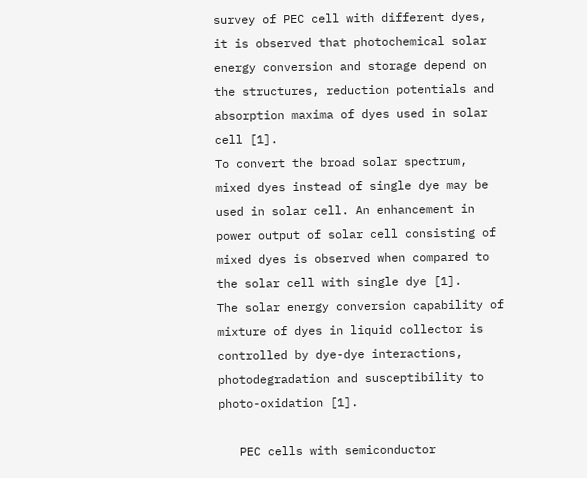survey of PEC cell with different dyes, it is observed that photochemical solar energy conversion and storage depend on the structures, reduction potentials and absorption maxima of dyes used in solar cell [1].
To convert the broad solar spectrum, mixed dyes instead of single dye may be used in solar cell. An enhancement in power output of solar cell consisting of mixed dyes is observed when compared to the solar cell with single dye [1].
The solar energy conversion capability of mixture of dyes in liquid collector is controlled by dye-dye interactions, photodegradation and susceptibility to photo-oxidation [1].

   PEC cells with semiconductor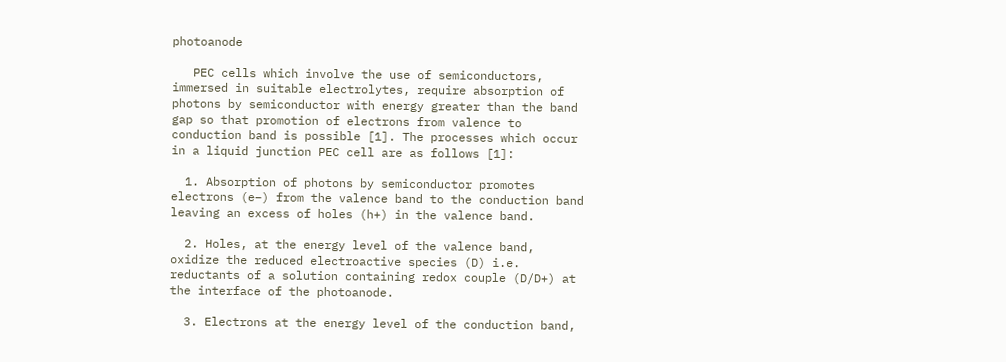photoanode

   PEC cells which involve the use of semiconductors, immersed in suitable electrolytes, require absorption of photons by semiconductor with energy greater than the band gap so that promotion of electrons from valence to conduction band is possible [1]. The processes which occur in a liquid junction PEC cell are as follows [1]:

  1. Absorption of photons by semiconductor promotes electrons (e−) from the valence band to the conduction band leaving an excess of holes (h+) in the valence band.

  2. Holes, at the energy level of the valence band, oxidize the reduced electroactive species (D) i.e. reductants of a solution containing redox couple (D/D+) at the interface of the photoanode.

  3. Electrons at the energy level of the conduction band,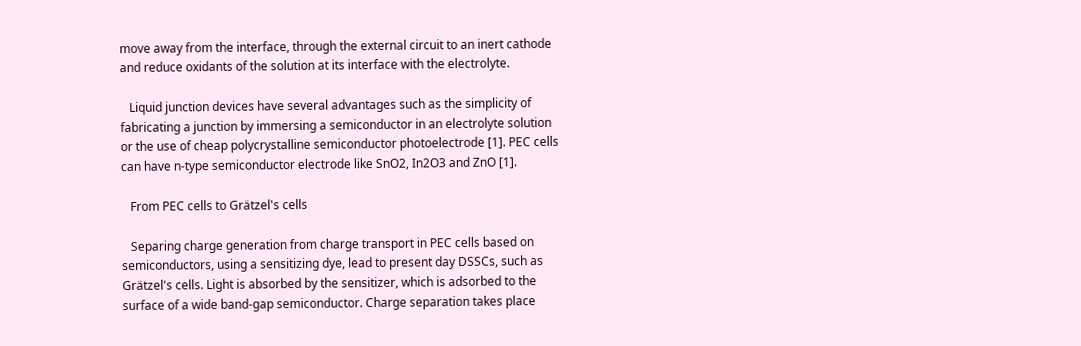move away from the interface, through the external circuit to an inert cathode and reduce oxidants of the solution at its interface with the electrolyte.

   Liquid junction devices have several advantages such as the simplicity of fabricating a junction by immersing a semiconductor in an electrolyte solution or the use of cheap polycrystalline semiconductor photoelectrode [1]. PEC cells can have n-type semiconductor electrode like SnO2, In2O3 and ZnO [1].

   From PEC cells to Grätzel's cells

   Separing charge generation from charge transport in PEC cells based on semiconductors, using a sensitizing dye, lead to present day DSSCs, such as Grätzel's cells. Light is absorbed by the sensitizer, which is adsorbed to the surface of a wide band-gap semiconductor. Charge separation takes place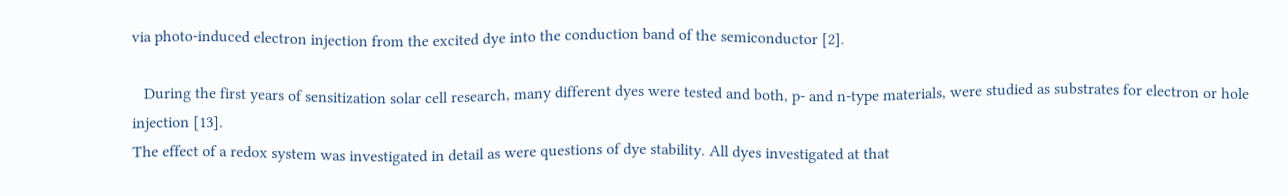via photo-induced electron injection from the excited dye into the conduction band of the semiconductor [2].

   During the first years of sensitization solar cell research, many different dyes were tested and both, p- and n-type materials, were studied as substrates for electron or hole injection [13].
The effect of a redox system was investigated in detail as were questions of dye stability. All dyes investigated at that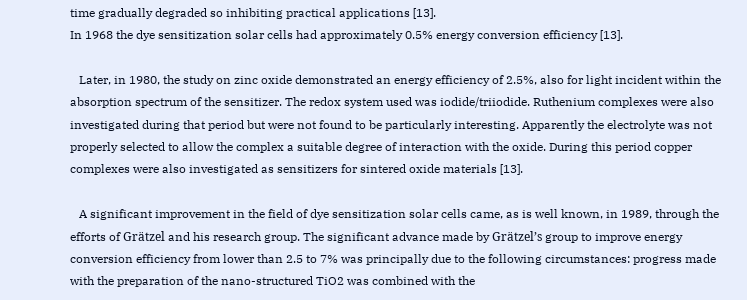time gradually degraded so inhibiting practical applications [13].
In 1968 the dye sensitization solar cells had approximately 0.5% energy conversion efficiency [13].

   Later, in 1980, the study on zinc oxide demonstrated an energy efficiency of 2.5%, also for light incident within the absorption spectrum of the sensitizer. The redox system used was iodide/triiodide. Ruthenium complexes were also investigated during that period but were not found to be particularly interesting. Apparently the electrolyte was not properly selected to allow the complex a suitable degree of interaction with the oxide. During this period copper complexes were also investigated as sensitizers for sintered oxide materials [13].

   A significant improvement in the field of dye sensitization solar cells came, as is well known, in 1989, through the efforts of Grätzel and his research group. The significant advance made by Grätzel’s group to improve energy conversion efficiency from lower than 2.5 to 7% was principally due to the following circumstances: progress made with the preparation of the nano-structured TiO2 was combined with the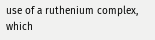use of a ruthenium complex, which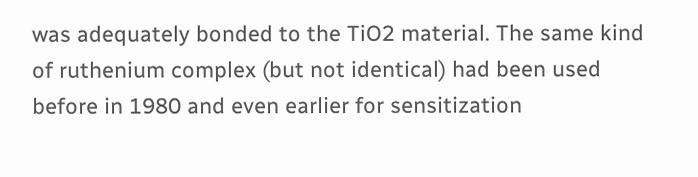was adequately bonded to the TiO2 material. The same kind of ruthenium complex (but not identical) had been used before in 1980 and even earlier for sensitization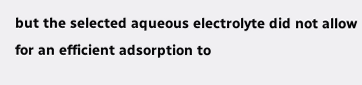but the selected aqueous electrolyte did not allow for an efficient adsorption to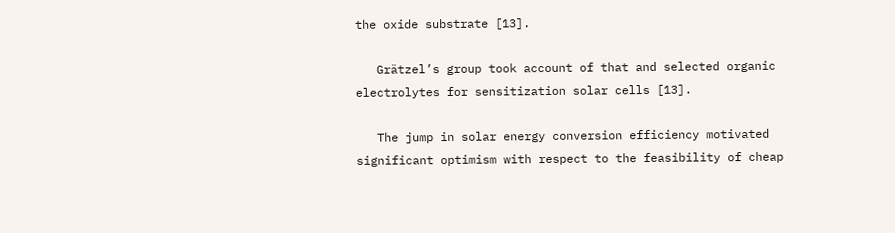the oxide substrate [13].

   Grätzel’s group took account of that and selected organic electrolytes for sensitization solar cells [13].

   The jump in solar energy conversion efficiency motivated significant optimism with respect to the feasibility of cheap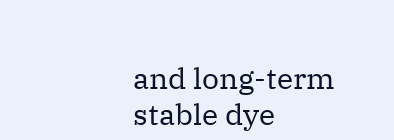and long-term stable dye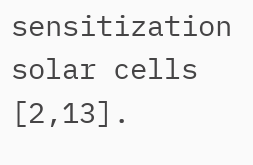sensitization solar cells [2,13].